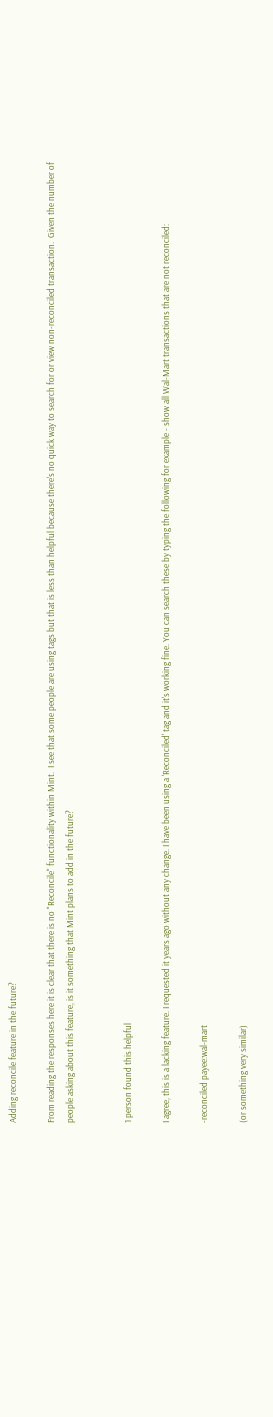Adding reconcile feature in the future?

From reading the responses here it is clear that there is no "Reconcile" functionality within Mint.  I see that some people are using tags but that is less than helpful because there's no quick way to search for or view non-reconciled transaction.  Given the number of people asking about this feature, is it something that Mint plans to add in the future?


1 person found this helpful

I agree, this is a lacking feature. I requested it years ago without any change. I have been using a 'Reconciled' tag and it's working fine. You can search these by typing the following for example - show all Wal-Mart transactions that are not reconciled:

-reconciled payee:wal-mart

(or something very similar)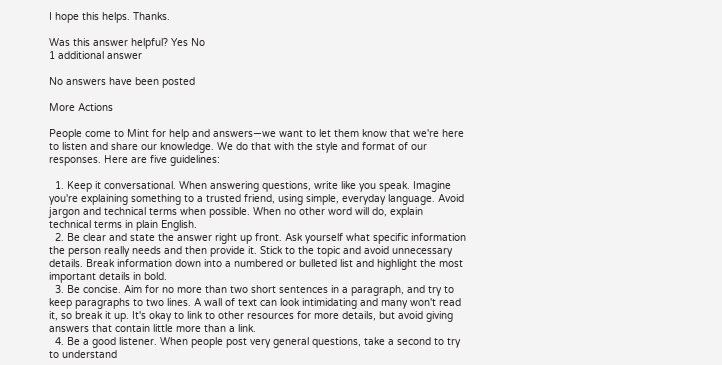I hope this helps. Thanks.

Was this answer helpful? Yes No
1 additional answer

No answers have been posted

More Actions

People come to Mint for help and answers—we want to let them know that we're here to listen and share our knowledge. We do that with the style and format of our responses. Here are five guidelines:

  1. Keep it conversational. When answering questions, write like you speak. Imagine you're explaining something to a trusted friend, using simple, everyday language. Avoid jargon and technical terms when possible. When no other word will do, explain technical terms in plain English.
  2. Be clear and state the answer right up front. Ask yourself what specific information the person really needs and then provide it. Stick to the topic and avoid unnecessary details. Break information down into a numbered or bulleted list and highlight the most important details in bold.
  3. Be concise. Aim for no more than two short sentences in a paragraph, and try to keep paragraphs to two lines. A wall of text can look intimidating and many won't read it, so break it up. It's okay to link to other resources for more details, but avoid giving answers that contain little more than a link.
  4. Be a good listener. When people post very general questions, take a second to try to understand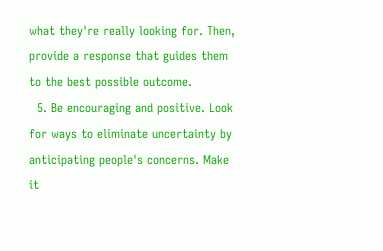what they're really looking for. Then, provide a response that guides them to the best possible outcome.
  5. Be encouraging and positive. Look for ways to eliminate uncertainty by anticipating people's concerns. Make it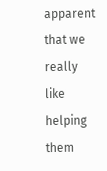apparent that we really like helping them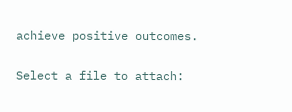achieve positive outcomes.

Select a file to attach: